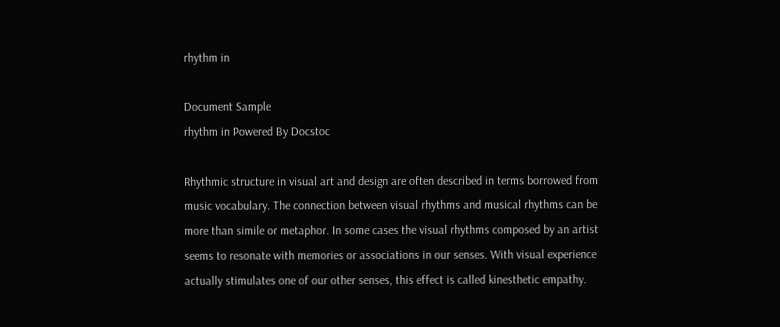rhythm in

Document Sample
rhythm in Powered By Docstoc

Rhythmic structure in visual art and design are often described in terms borrowed from
music vocabulary. The connection between visual rhythms and musical rhythms can be
more than simile or metaphor. In some cases the visual rhythms composed by an artist
seems to resonate with memories or associations in our senses. With visual experience
actually stimulates one of our other senses, this effect is called kinesthetic empathy.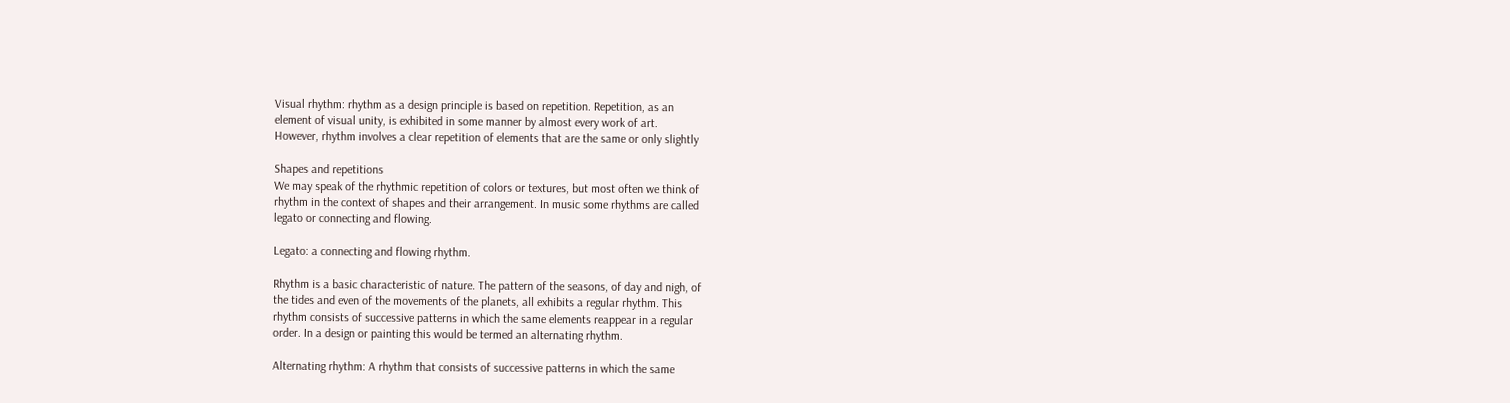Visual rhythm: rhythm as a design principle is based on repetition. Repetition, as an
element of visual unity, is exhibited in some manner by almost every work of art.
However, rhythm involves a clear repetition of elements that are the same or only slightly

Shapes and repetitions
We may speak of the rhythmic repetition of colors or textures, but most often we think of
rhythm in the context of shapes and their arrangement. In music some rhythms are called
legato or connecting and flowing.

Legato: a connecting and flowing rhythm.

Rhythm is a basic characteristic of nature. The pattern of the seasons, of day and nigh, of
the tides and even of the movements of the planets, all exhibits a regular rhythm. This
rhythm consists of successive patterns in which the same elements reappear in a regular
order. In a design or painting this would be termed an alternating rhythm.

Alternating rhythm: A rhythm that consists of successive patterns in which the same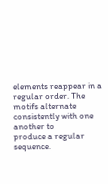elements reappear in a regular order. The motifs alternate consistently with one another to
produce a regular sequence.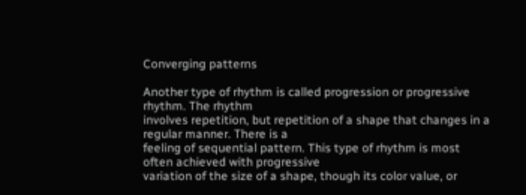Converging patterns

Another type of rhythm is called progression or progressive rhythm. The rhythm
involves repetition, but repetition of a shape that changes in a regular manner. There is a
feeling of sequential pattern. This type of rhythm is most often achieved with progressive
variation of the size of a shape, though its color value, or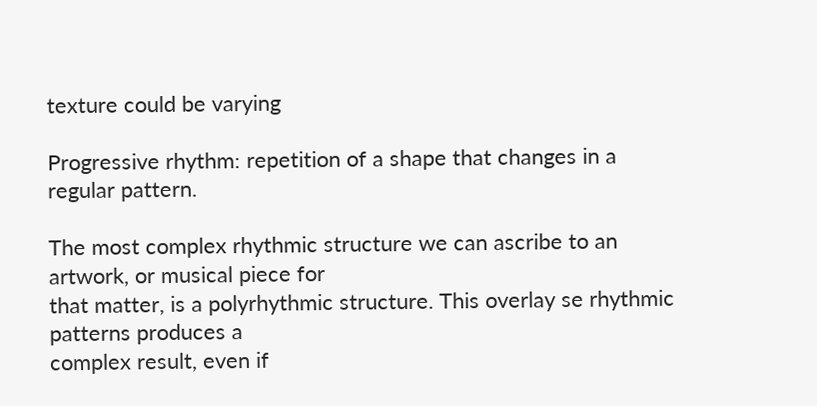texture could be varying

Progressive rhythm: repetition of a shape that changes in a regular pattern.

The most complex rhythmic structure we can ascribe to an artwork, or musical piece for
that matter, is a polyrhythmic structure. This overlay se rhythmic patterns produces a
complex result, even if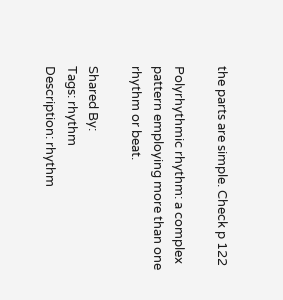the parts are simple. Check p 122

Polyrhythmic rhythm: a complex pattern employing more than one rhythm or beat.

Shared By:
Tags: rhythm
Description: rhythm